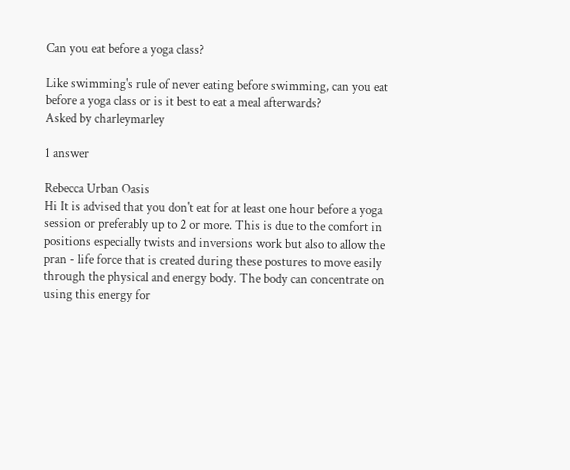Can you eat before a yoga class?

Like swimming's rule of never eating before swimming, can you eat before a yoga class or is it best to eat a meal afterwards?
Asked by charleymarley

1 answer

Rebecca Urban Oasis
Hi It is advised that you don't eat for at least one hour before a yoga session or preferably up to 2 or more. This is due to the comfort in positions especially twists and inversions work but also to allow the pran - life force that is created during these postures to move easily through the physical and energy body. The body can concentrate on using this energy for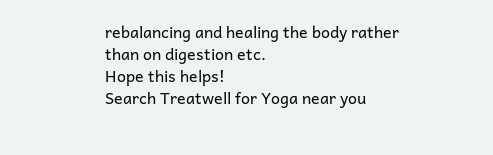rebalancing and healing the body rather than on digestion etc.
Hope this helps!
Search Treatwell for Yoga near you